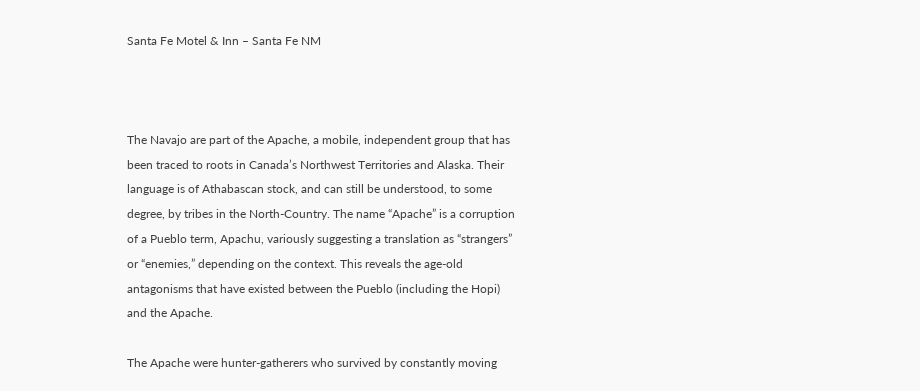Santa Fe Motel & Inn – Santa Fe NM



The Navajo are part of the Apache, a mobile, independent group that has been traced to roots in Canada’s Northwest Territories and Alaska. Their language is of Athabascan stock, and can still be understood, to some degree, by tribes in the North-Country. The name “Apache” is a corruption of a Pueblo term, Apachu, variously suggesting a translation as “strangers” or “enemies,” depending on the context. This reveals the age-old antagonisms that have existed between the Pueblo (including the Hopi) and the Apache.

The Apache were hunter-gatherers who survived by constantly moving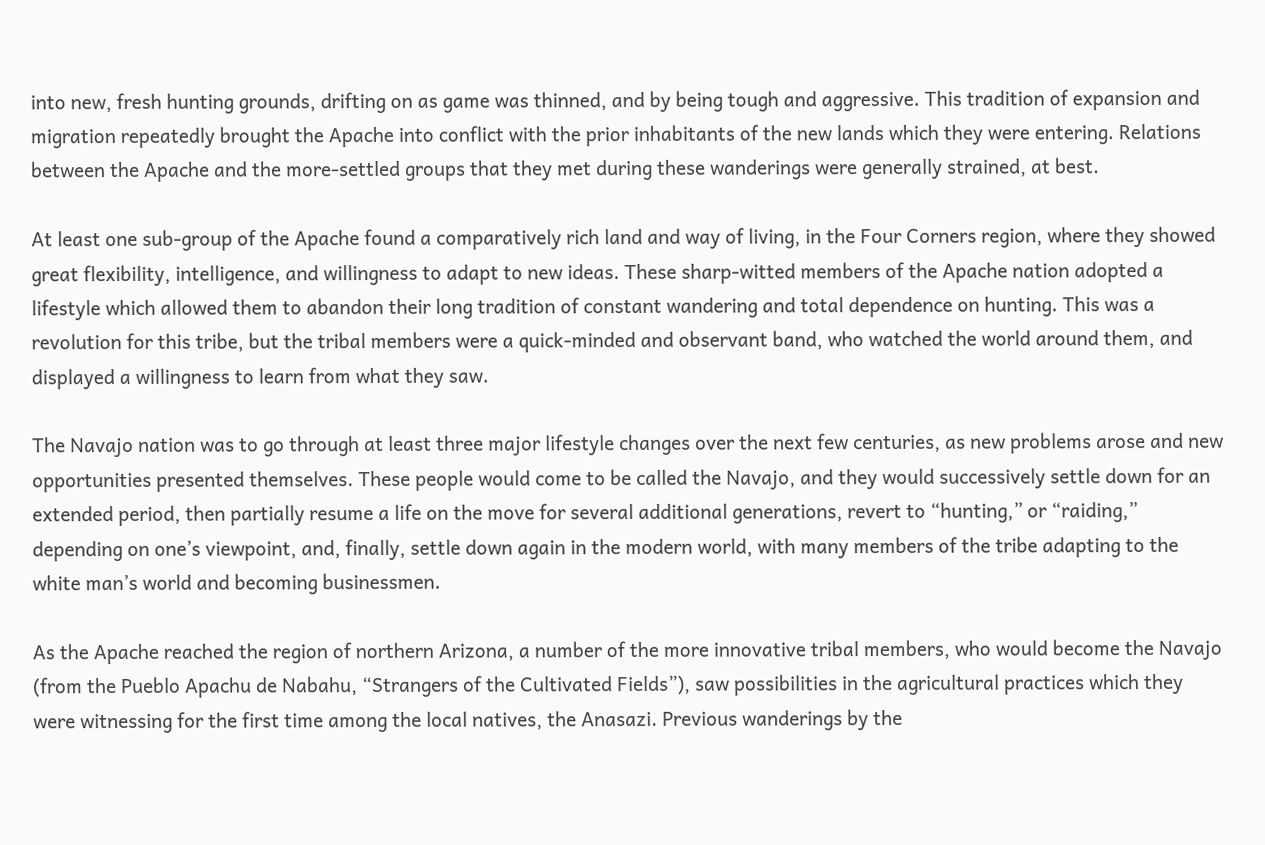into new, fresh hunting grounds, drifting on as game was thinned, and by being tough and aggressive. This tradition of expansion and migration repeatedly brought the Apache into conflict with the prior inhabitants of the new lands which they were entering. Relations between the Apache and the more-settled groups that they met during these wanderings were generally strained, at best.

At least one sub-group of the Apache found a comparatively rich land and way of living, in the Four Corners region, where they showed great flexibility, intelligence, and willingness to adapt to new ideas. These sharp-witted members of the Apache nation adopted a lifestyle which allowed them to abandon their long tradition of constant wandering and total dependence on hunting. This was a revolution for this tribe, but the tribal members were a quick-minded and observant band, who watched the world around them, and displayed a willingness to learn from what they saw.

The Navajo nation was to go through at least three major lifestyle changes over the next few centuries, as new problems arose and new opportunities presented themselves. These people would come to be called the Navajo, and they would successively settle down for an extended period, then partially resume a life on the move for several additional generations, revert to “hunting,” or “raiding,” depending on one’s viewpoint, and, finally, settle down again in the modern world, with many members of the tribe adapting to the white man’s world and becoming businessmen.

As the Apache reached the region of northern Arizona, a number of the more innovative tribal members, who would become the Navajo (from the Pueblo Apachu de Nabahu, “Strangers of the Cultivated Fields”), saw possibilities in the agricultural practices which they were witnessing for the first time among the local natives, the Anasazi. Previous wanderings by the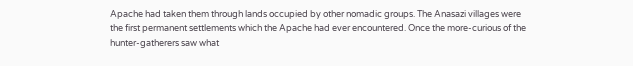Apache had taken them through lands occupied by other nomadic groups. The Anasazi villages were the first permanent settlements which the Apache had ever encountered. Once the more-curious of the hunter-gatherers saw what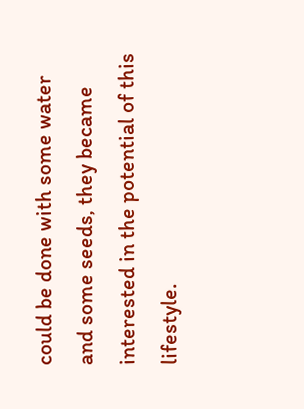could be done with some water and some seeds, they became interested in the potential of this lifestyle.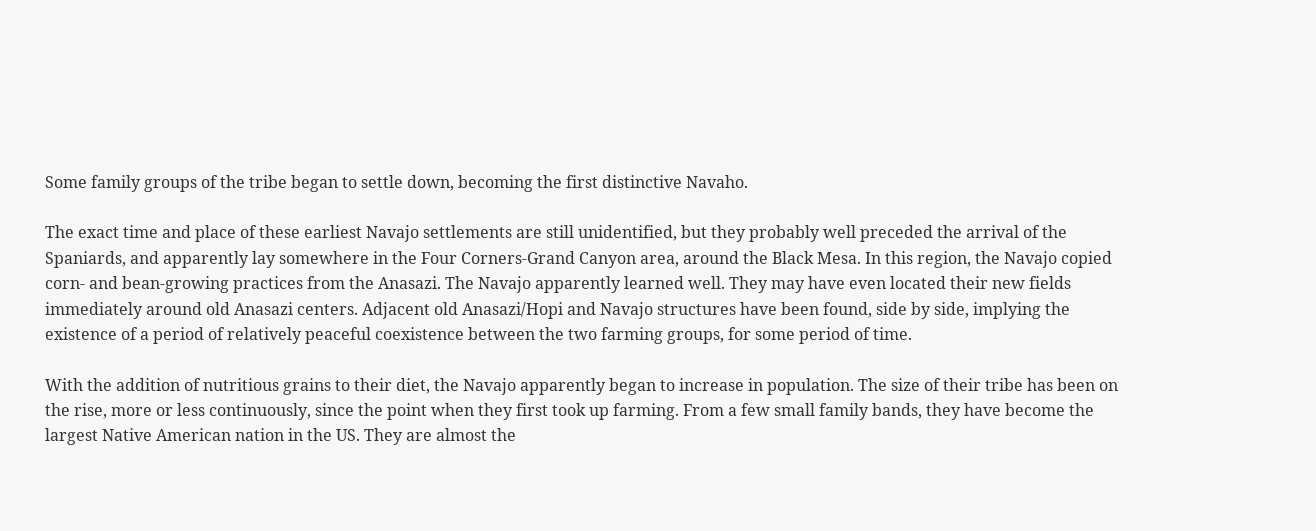Some family groups of the tribe began to settle down, becoming the first distinctive Navaho.

The exact time and place of these earliest Navajo settlements are still unidentified, but they probably well preceded the arrival of the Spaniards, and apparently lay somewhere in the Four Corners-Grand Canyon area, around the Black Mesa. In this region, the Navajo copied corn- and bean-growing practices from the Anasazi. The Navajo apparently learned well. They may have even located their new fields immediately around old Anasazi centers. Adjacent old Anasazi/Hopi and Navajo structures have been found, side by side, implying the existence of a period of relatively peaceful coexistence between the two farming groups, for some period of time.

With the addition of nutritious grains to their diet, the Navajo apparently began to increase in population. The size of their tribe has been on the rise, more or less continuously, since the point when they first took up farming. From a few small family bands, they have become the largest Native American nation in the US. They are almost the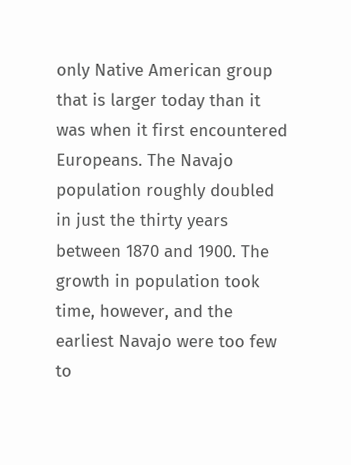only Native American group that is larger today than it was when it first encountered Europeans. The Navajo population roughly doubled in just the thirty years between 1870 and 1900. The growth in population took time, however, and the earliest Navajo were too few to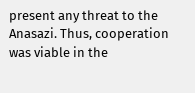present any threat to the Anasazi. Thus, cooperation was viable in the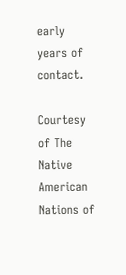early years of contact.

Courtesy of The Native American Nations of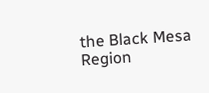the Black Mesa Region